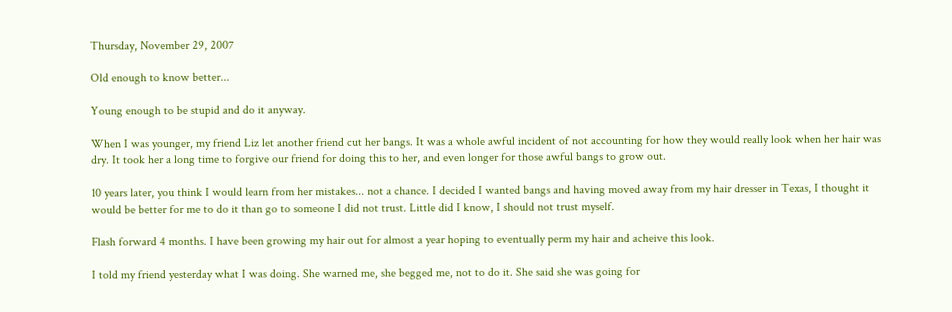Thursday, November 29, 2007

Old enough to know better...

Young enough to be stupid and do it anyway.

When I was younger, my friend Liz let another friend cut her bangs. It was a whole awful incident of not accounting for how they would really look when her hair was dry. It took her a long time to forgive our friend for doing this to her, and even longer for those awful bangs to grow out.

10 years later, you think I would learn from her mistakes... not a chance. I decided I wanted bangs and having moved away from my hair dresser in Texas, I thought it would be better for me to do it than go to someone I did not trust. Little did I know, I should not trust myself.

Flash forward 4 months. I have been growing my hair out for almost a year hoping to eventually perm my hair and acheive this look.

I told my friend yesterday what I was doing. She warned me, she begged me, not to do it. She said she was going for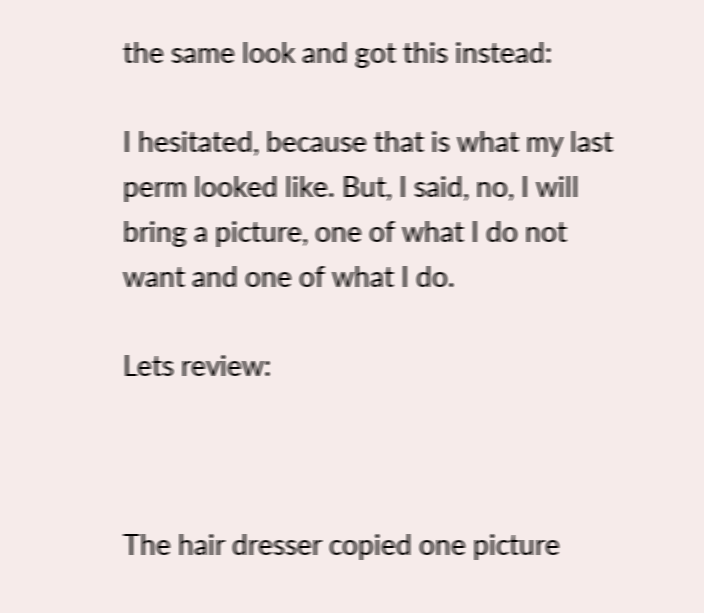the same look and got this instead:

I hesitated, because that is what my last perm looked like. But, I said, no, I will bring a picture, one of what I do not want and one of what I do.

Lets review:



The hair dresser copied one picture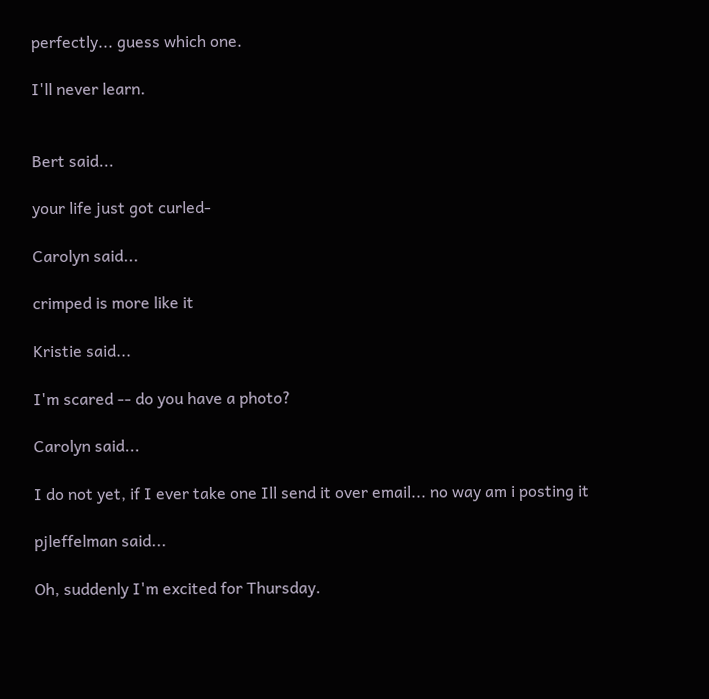perfectly... guess which one.

I'll never learn.


Bert said...

your life just got curled-

Carolyn said...

crimped is more like it

Kristie said...

I'm scared -- do you have a photo?

Carolyn said...

I do not yet, if I ever take one Ill send it over email... no way am i posting it

pjleffelman said...

Oh, suddenly I'm excited for Thursday.